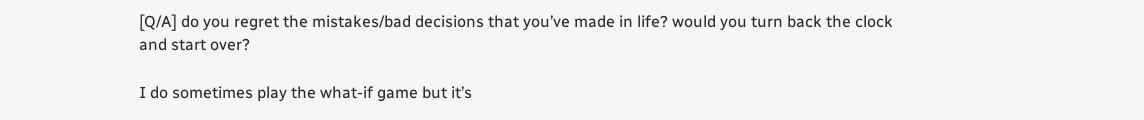[Q/A] do you regret the mistakes/bad decisions that you’ve made in life? would you turn back the clock and start over?

I do sometimes play the what-if game but it’s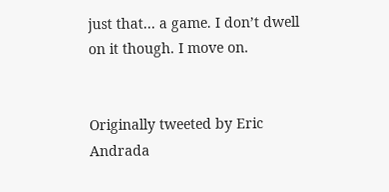just that… a game. I don’t dwell on it though. I move on.


Originally tweeted by Eric Andrada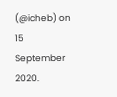(@icheb) on 15 September 2020.